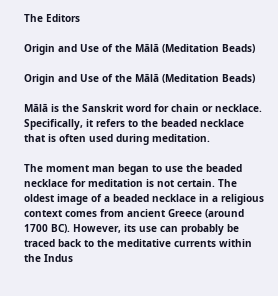The Editors

Origin and Use of the Mālā (Meditation Beads)

Origin and Use of the Mālā (Meditation Beads)

Mālā is the Sanskrit word for chain or necklace. Specifically, it refers to the beaded necklace that is often used during meditation.

The moment man began to use the beaded necklace for meditation is not certain. The oldest image of a beaded necklace in a religious context comes from ancient Greece (around 1700 BC). However, its use can probably be traced back to the meditative currents within the Indus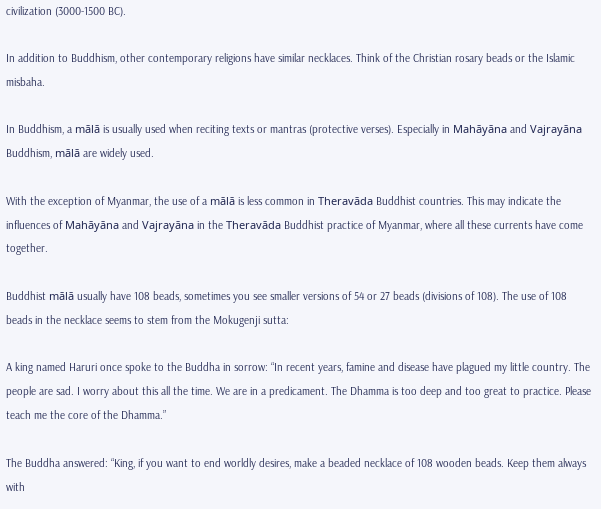civilization (3000-1500 BC).

In addition to Buddhism, other contemporary religions have similar necklaces. Think of the Christian rosary beads or the Islamic misbaha.

In Buddhism, a mālā is usually used when reciting texts or mantras (protective verses). Especially in Mahāyāna and Vajrayāna Buddhism, mālā are widely used.

With the exception of Myanmar, the use of a mālā is less common in Theravāda Buddhist countries. This may indicate the influences of Mahāyāna and Vajrayāna in the Theravāda Buddhist practice of Myanmar, where all these currents have come together.

Buddhist mālā usually have 108 beads, sometimes you see smaller versions of 54 or 27 beads (divisions of 108). The use of 108 beads in the necklace seems to stem from the Mokugenji sutta:

A king named Haruri once spoke to the Buddha in sorrow: “In recent years, famine and disease have plagued my little country. The people are sad. I worry about this all the time. We are in a predicament. The Dhamma is too deep and too great to practice. Please teach me the core of the Dhamma.”

The Buddha answered: “King, if you want to end worldly desires, make a beaded necklace of 108 wooden beads. Keep them always with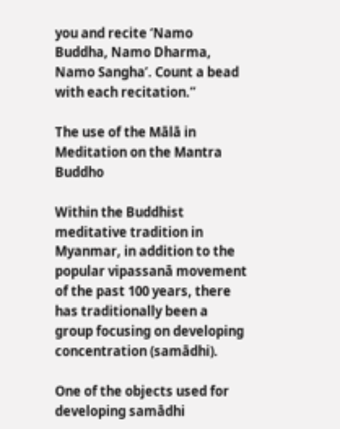you and recite ‘Namo Buddha, Namo Dharma, Namo Sangha’. Count a bead with each recitation.”

The use of the Mālā in Meditation on the Mantra Buddho

Within the Buddhist meditative tradition in Myanmar, in addition to the popular vipassanā movement of the past 100 years, there has traditionally been a group focusing on developing concentration (samādhi).

One of the objects used for developing samādhi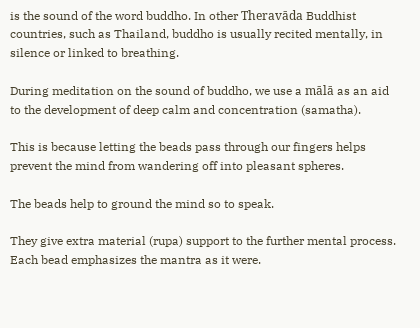is the sound of the word buddho. In other Theravāda Buddhist countries, such as Thailand, buddho is usually recited mentally, in silence or linked to breathing.

During meditation on the sound of buddho, we use a mālā as an aid to the development of deep calm and concentration (samatha).

This is because letting the beads pass through our fingers helps prevent the mind from wandering off into pleasant spheres.

The beads help to ground the mind so to speak.

They give extra material (rupa) support to the further mental process. Each bead emphasizes the mantra as it were.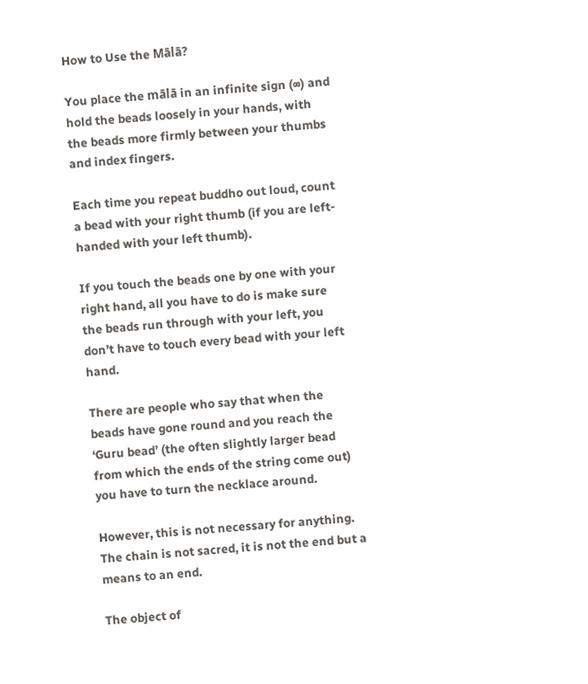How to Use the Mālā?

You place the mālā in an infinite sign (∞) and hold the beads loosely in your hands, with the beads more firmly between your thumbs and index fingers.

Each time you repeat buddho out loud, count a bead with your right thumb (if you are left-handed with your left thumb).

If you touch the beads one by one with your right hand, all you have to do is make sure the beads run through with your left, you don’t have to touch every bead with your left hand.

There are people who say that when the beads have gone round and you reach the ‘Guru bead’ (the often slightly larger bead from which the ends of the string come out) you have to turn the necklace around.

However, this is not necessary for anything. The chain is not sacred, it is not the end but a means to an end.

The object of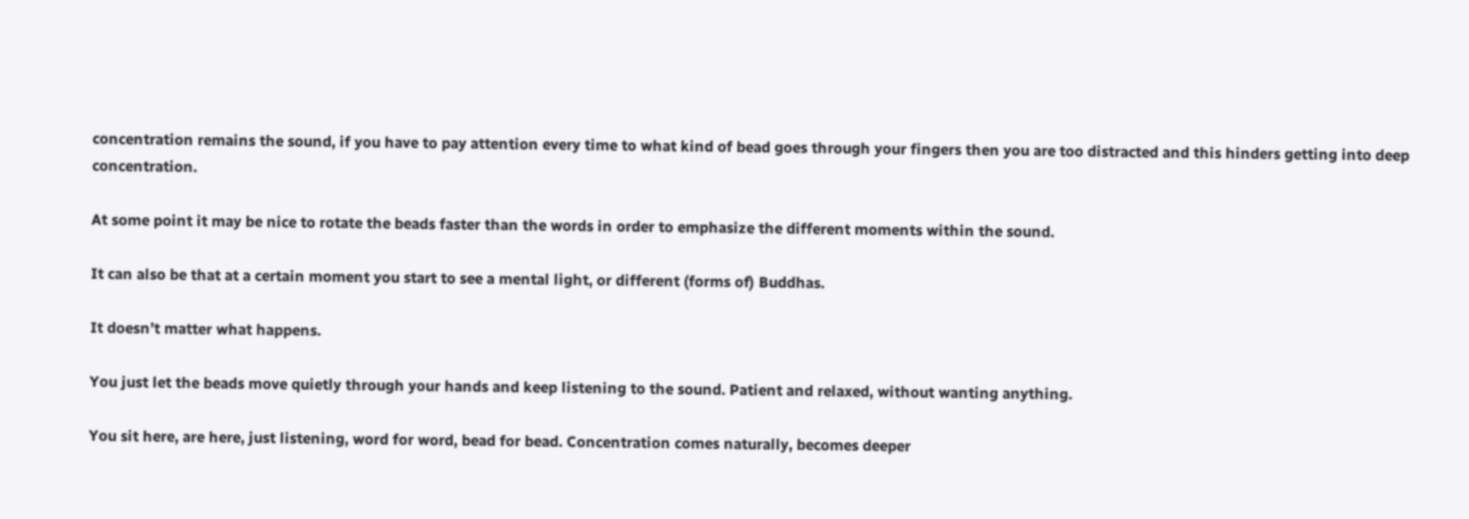concentration remains the sound, if you have to pay attention every time to what kind of bead goes through your fingers then you are too distracted and this hinders getting into deep concentration.

At some point it may be nice to rotate the beads faster than the words in order to emphasize the different moments within the sound.

It can also be that at a certain moment you start to see a mental light, or different (forms of) Buddhas.

It doesn’t matter what happens.

You just let the beads move quietly through your hands and keep listening to the sound. Patient and relaxed, without wanting anything.

You sit here, are here, just listening, word for word, bead for bead. Concentration comes naturally, becomes deeper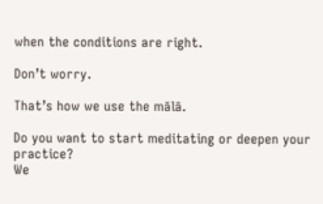when the conditions are right.

Don’t worry.

That’s how we use the mālā.

Do you want to start meditating or deepen your practice?
We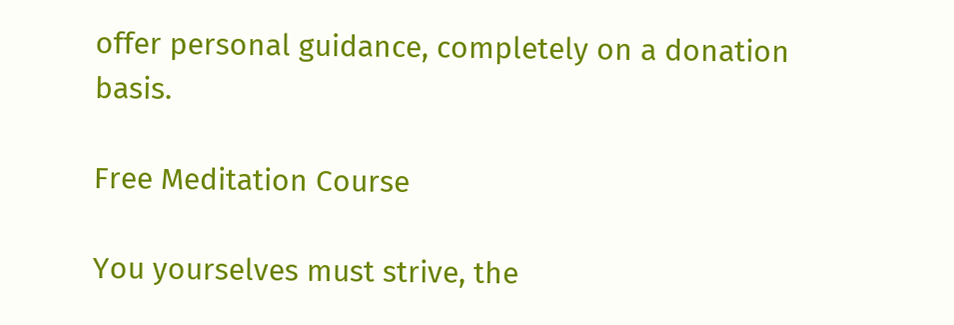offer personal guidance, completely on a donation basis.

Free Meditation Course

You yourselves must strive, the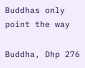Buddhas only point the way

Buddha, Dhp 276